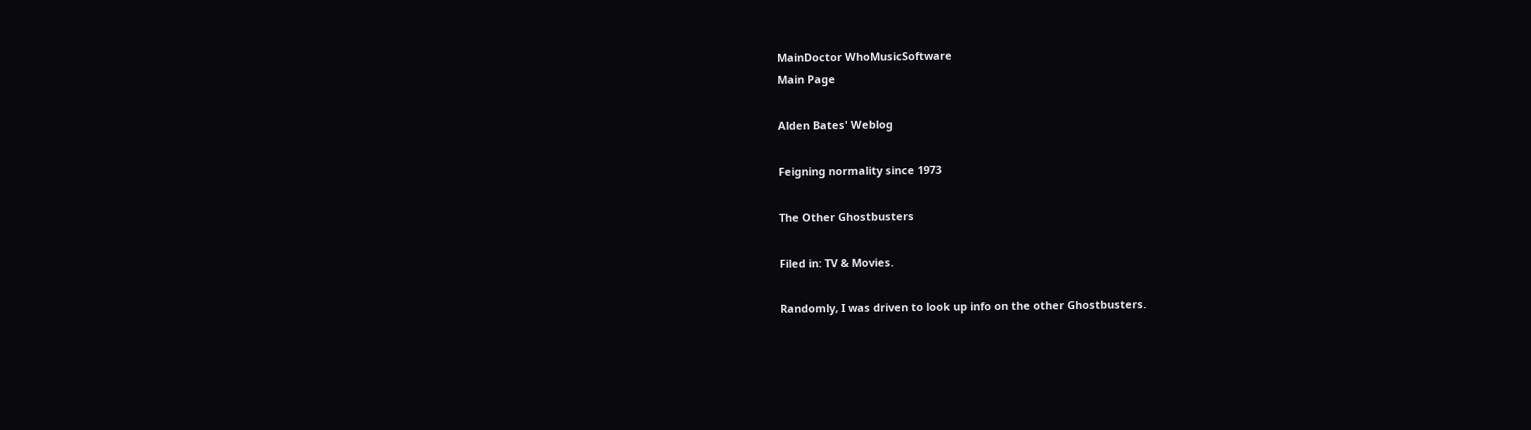MainDoctor WhoMusicSoftware
Main Page

Alden Bates' Weblog

Feigning normality since 1973

The Other Ghostbusters

Filed in: TV & Movies.

Randomly, I was driven to look up info on the other Ghostbusters.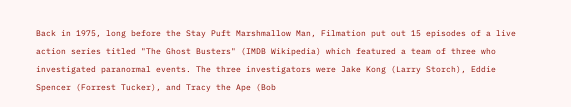Back in 1975, long before the Stay Puft Marshmallow Man, Filmation put out 15 episodes of a live action series titled "The Ghost Busters" (IMDB Wikipedia) which featured a team of three who investigated paranormal events. The three investigators were Jake Kong (Larry Storch), Eddie Spencer (Forrest Tucker), and Tracy the Ape (Bob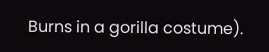Burns in a gorilla costume).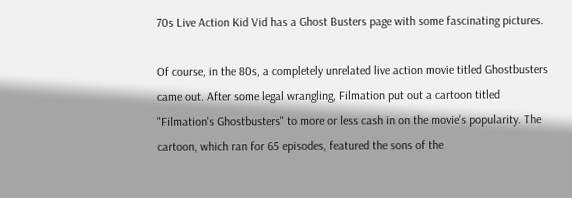70s Live Action Kid Vid has a Ghost Busters page with some fascinating pictures.

Of course, in the 80s, a completely unrelated live action movie titled Ghostbusters came out. After some legal wrangling, Filmation put out a cartoon titled "Filmation's Ghostbusters" to more or less cash in on the movie's popularity. The cartoon, which ran for 65 episodes, featured the sons of the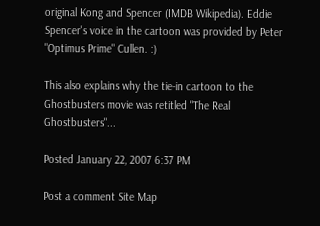original Kong and Spencer (IMDB Wikipedia). Eddie Spencer's voice in the cartoon was provided by Peter "Optimus Prime" Cullen. :)

This also explains why the tie-in cartoon to the Ghostbusters movie was retitled "The Real Ghostbusters"...

Posted January 22, 2007 6:37 PM

Post a comment Site Map